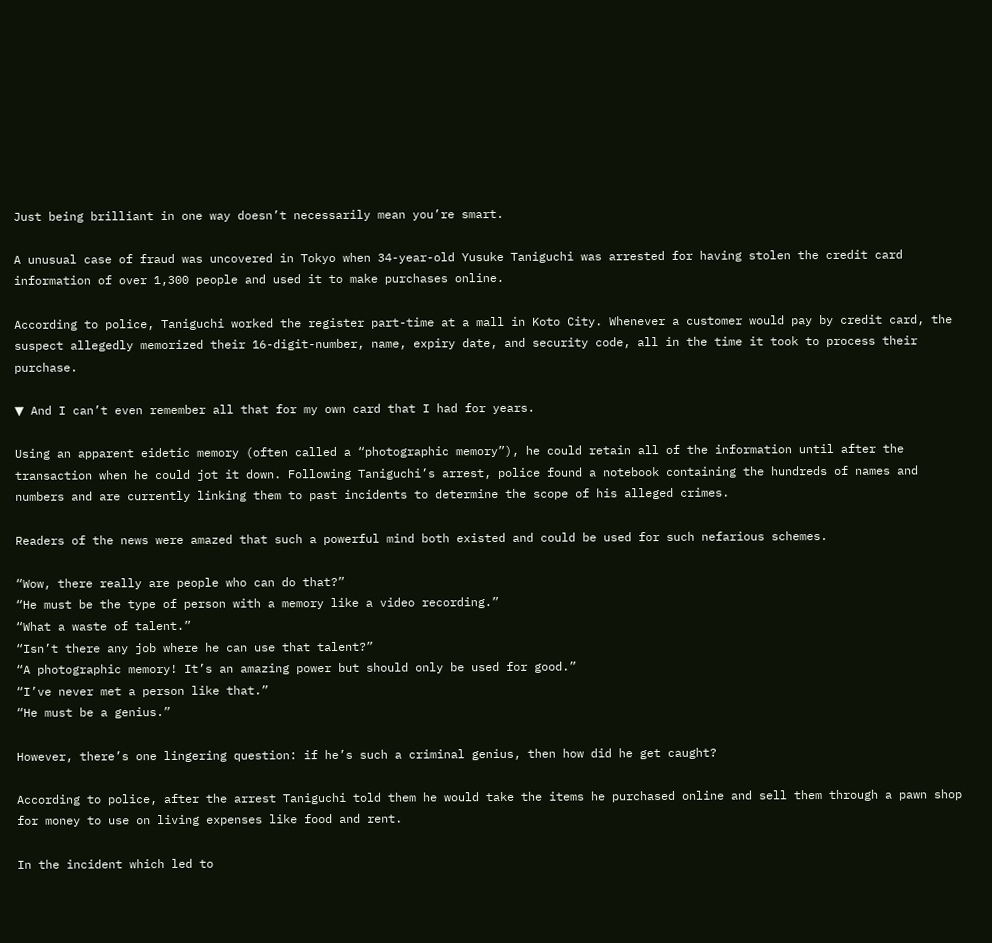Just being brilliant in one way doesn’t necessarily mean you’re smart.

A unusual case of fraud was uncovered in Tokyo when 34-year-old Yusuke Taniguchi was arrested for having stolen the credit card information of over 1,300 people and used it to make purchases online.

According to police, Taniguchi worked the register part-time at a mall in Koto City. Whenever a customer would pay by credit card, the suspect allegedly memorized their 16-digit-number, name, expiry date, and security code, all in the time it took to process their purchase.

▼ And I can’t even remember all that for my own card that I had for years.

Using an apparent eidetic memory (often called a “photographic memory”), he could retain all of the information until after the transaction when he could jot it down. Following Taniguchi’s arrest, police found a notebook containing the hundreds of names and numbers and are currently linking them to past incidents to determine the scope of his alleged crimes.

Readers of the news were amazed that such a powerful mind both existed and could be used for such nefarious schemes.

“Wow, there really are people who can do that?”
“He must be the type of person with a memory like a video recording.”
“What a waste of talent.”
“Isn’t there any job where he can use that talent?”
“A photographic memory! It’s an amazing power but should only be used for good.”
“I’ve never met a person like that.”
“He must be a genius.”

However, there’s one lingering question: if he’s such a criminal genius, then how did he get caught?

According to police, after the arrest Taniguchi told them he would take the items he purchased online and sell them through a pawn shop for money to use on living expenses like food and rent.

In the incident which led to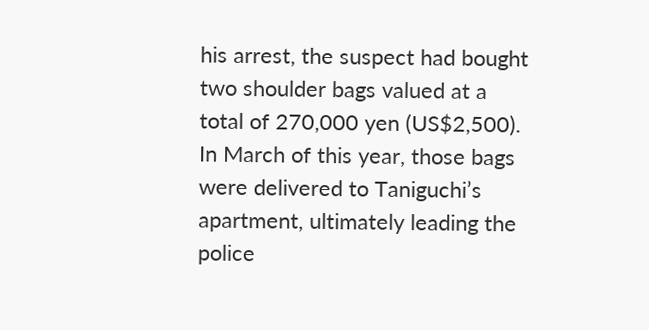his arrest, the suspect had bought two shoulder bags valued at a total of 270,000 yen (US$2,500). In March of this year, those bags were delivered to Taniguchi’s apartment, ultimately leading the police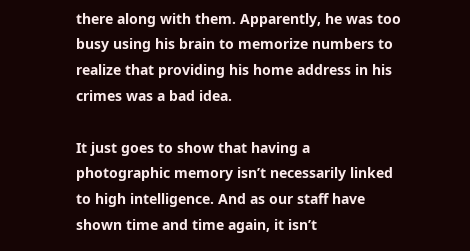there along with them. Apparently, he was too busy using his brain to memorize numbers to realize that providing his home address in his crimes was a bad idea.

It just goes to show that having a photographic memory isn’t necessarily linked to high intelligence. And as our staff have shown time and time again, it isn’t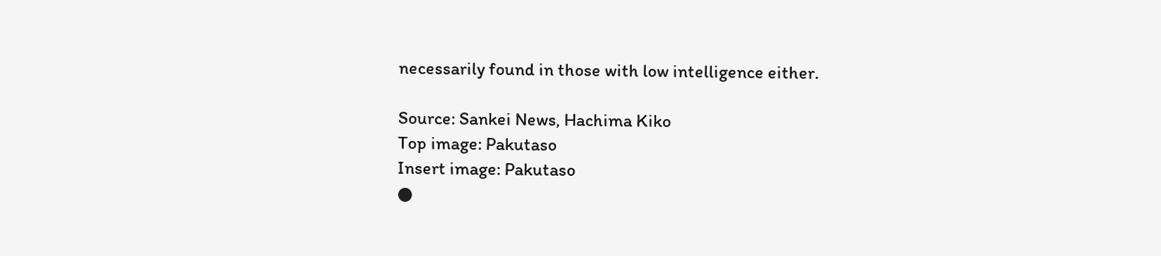necessarily found in those with low intelligence either.

Source: Sankei News, Hachima Kiko
Top image: Pakutaso
Insert image: Pakutaso
●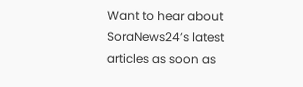Want to hear about SoraNews24’s latest articles as soon as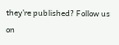they’re published? Follow us on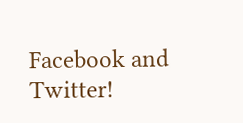Facebook and Twitter!